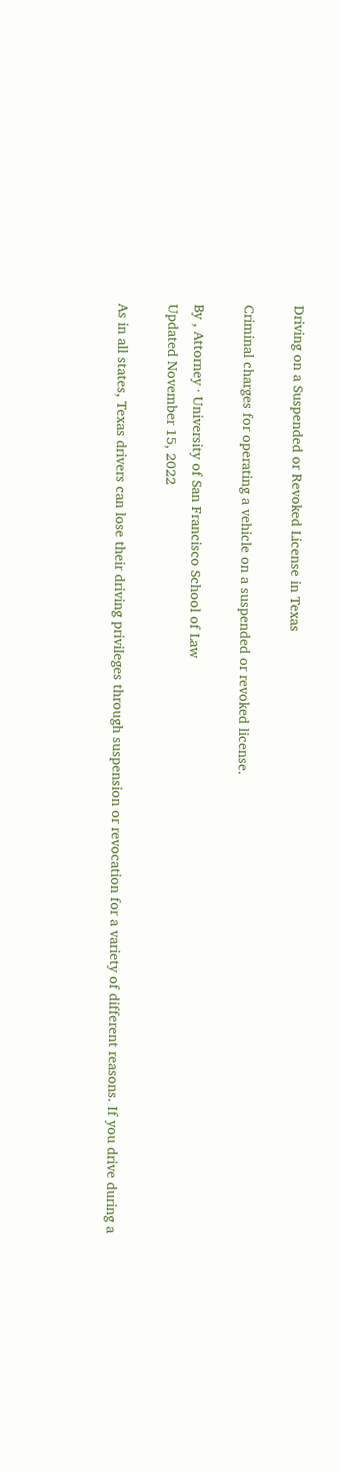Driving on a Suspended or Revoked License in Texas

Criminal charges for operating a vehicle on a suspended or revoked license.

By , Attorney · University of San Francisco School of Law
Updated November 15, 2022

As in all states, Texas drivers can lose their driving privileges through suspension or revocation for a variety of different reasons. If you drive during a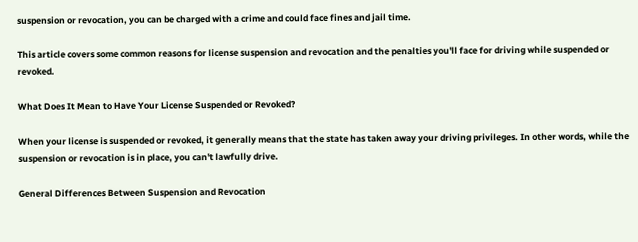suspension or revocation, you can be charged with a crime and could face fines and jail time.

This article covers some common reasons for license suspension and revocation and the penalties you'll face for driving while suspended or revoked.

What Does It Mean to Have Your License Suspended or Revoked?

When your license is suspended or revoked, it generally means that the state has taken away your driving privileges. In other words, while the suspension or revocation is in place, you can't lawfully drive.

General Differences Between Suspension and Revocation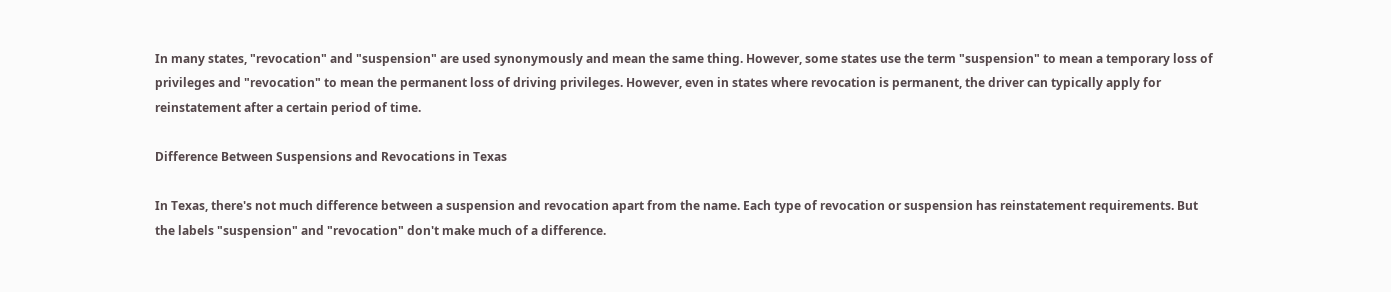In many states, "revocation" and "suspension" are used synonymously and mean the same thing. However, some states use the term "suspension" to mean a temporary loss of privileges and "revocation" to mean the permanent loss of driving privileges. However, even in states where revocation is permanent, the driver can typically apply for reinstatement after a certain period of time.

Difference Between Suspensions and Revocations in Texas

In Texas, there's not much difference between a suspension and revocation apart from the name. Each type of revocation or suspension has reinstatement requirements. But the labels "suspension" and "revocation" don't make much of a difference.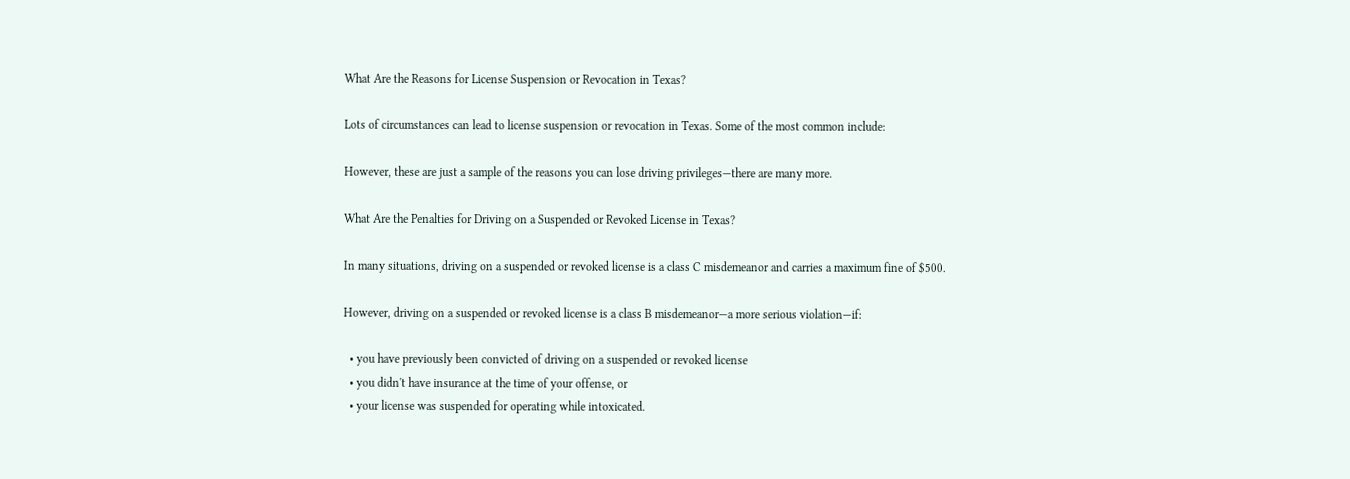What Are the Reasons for License Suspension or Revocation in Texas?

Lots of circumstances can lead to license suspension or revocation in Texas. Some of the most common include:

However, these are just a sample of the reasons you can lose driving privileges—there are many more.

What Are the Penalties for Driving on a Suspended or Revoked License in Texas?

In many situations, driving on a suspended or revoked license is a class C misdemeanor and carries a maximum fine of $500.

However, driving on a suspended or revoked license is a class B misdemeanor—a more serious violation—if:

  • you have previously been convicted of driving on a suspended or revoked license
  • you didn't have insurance at the time of your offense, or
  • your license was suspended for operating while intoxicated.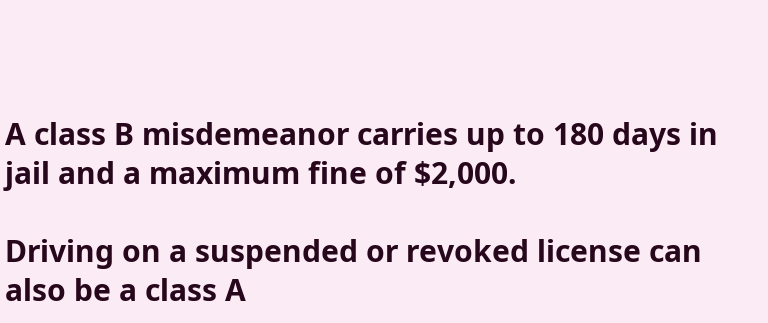A class B misdemeanor carries up to 180 days in jail and a maximum fine of $2,000.

Driving on a suspended or revoked license can also be a class A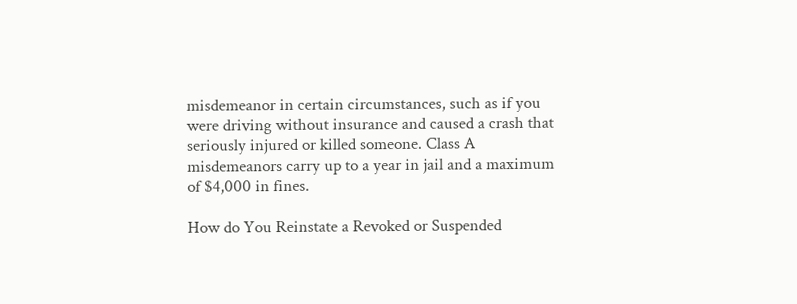misdemeanor in certain circumstances, such as if you were driving without insurance and caused a crash that seriously injured or killed someone. Class A misdemeanors carry up to a year in jail and a maximum of $4,000 in fines.

How do You Reinstate a Revoked or Suspended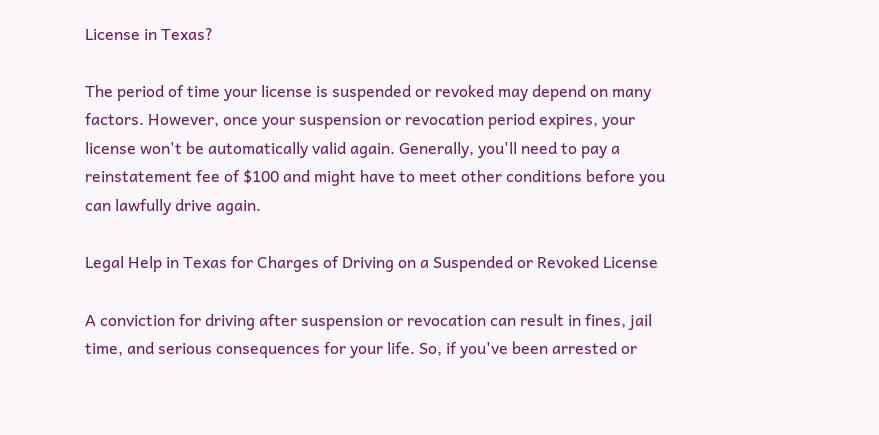License in Texas?

The period of time your license is suspended or revoked may depend on many factors. However, once your suspension or revocation period expires, your license won't be automatically valid again. Generally, you'll need to pay a reinstatement fee of $100 and might have to meet other conditions before you can lawfully drive again.

Legal Help in Texas for Charges of Driving on a Suspended or Revoked License

A conviction for driving after suspension or revocation can result in fines, jail time, and serious consequences for your life. So, if you've been arrested or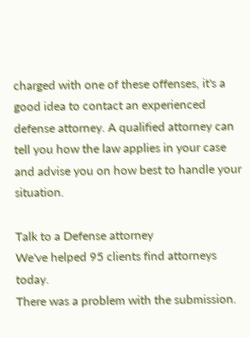charged with one of these offenses, it's a good idea to contact an experienced defense attorney. A qualified attorney can tell you how the law applies in your case and advise you on how best to handle your situation.

Talk to a Defense attorney
We've helped 95 clients find attorneys today.
There was a problem with the submission.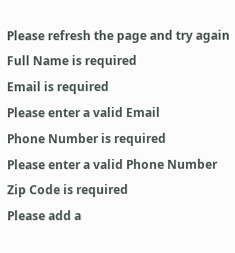Please refresh the page and try again
Full Name is required
Email is required
Please enter a valid Email
Phone Number is required
Please enter a valid Phone Number
Zip Code is required
Please add a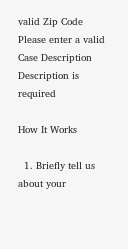valid Zip Code
Please enter a valid Case Description
Description is required

How It Works

  1. Briefly tell us about your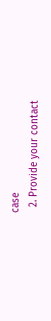case
  2. Provide your contact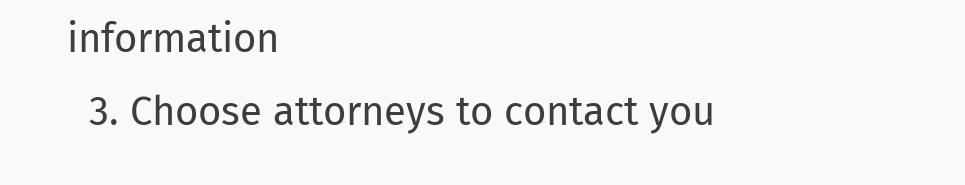information
  3. Choose attorneys to contact you